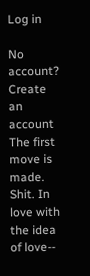Log in

No account? Create an account
The first move is made.
Shit. In love with the idea of love--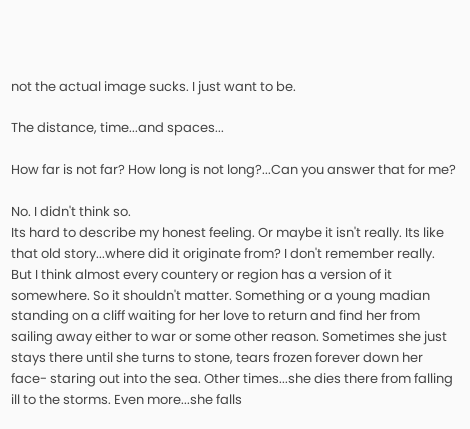not the actual image sucks. I just want to be.

The distance, time...and spaces...

How far is not far? How long is not long?...Can you answer that for me?

No. I didn't think so.
Its hard to describe my honest feeling. Or maybe it isn't really. Its like that old story...where did it originate from? I don't remember really. But I think almost every countery or region has a version of it somewhere. So it shouldn't matter. Something or a young madian standing on a cliff waiting for her love to return and find her from sailing away either to war or some other reason. Sometimes she just stays there until she turns to stone, tears frozen forever down her face- staring out into the sea. Other times...she dies there from falling ill to the storms. Even more...she falls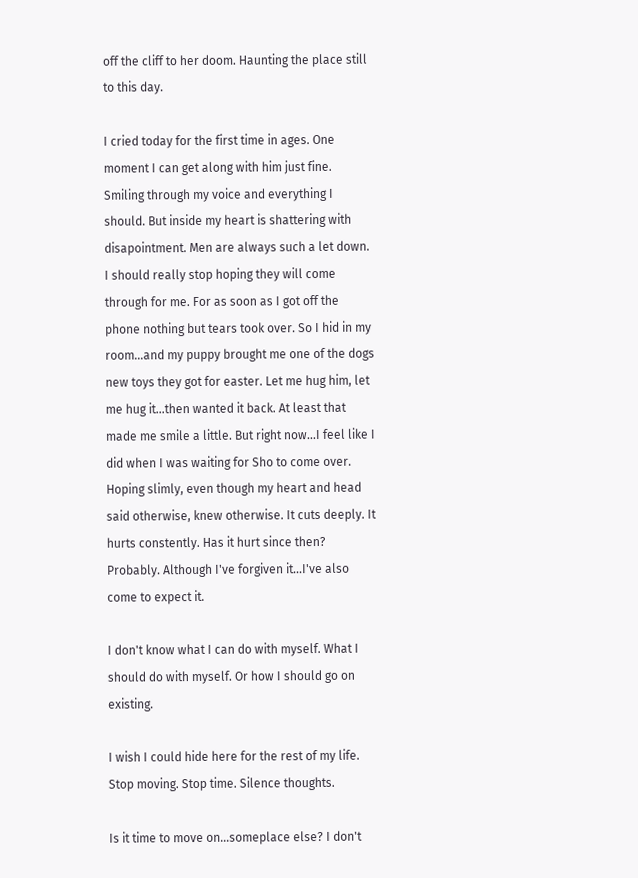off the cliff to her doom. Haunting the place still to this day.

I cried today for the first time in ages. One moment I can get along with him just fine. Smiling through my voice and everything I should. But inside my heart is shattering with disapointment. Men are always such a let down. I should really stop hoping they will come through for me. For as soon as I got off the phone nothing but tears took over. So I hid in my room...and my puppy brought me one of the dogs new toys they got for easter. Let me hug him, let me hug it...then wanted it back. At least that made me smile a little. But right now...I feel like I did when I was waiting for Sho to come over. Hoping slimly, even though my heart and head said otherwise, knew otherwise. It cuts deeply. It hurts constently. Has it hurt since then? Probably. Although I've forgiven it...I've also come to expect it.

I don't know what I can do with myself. What I should do with myself. Or how I should go on existing.

I wish I could hide here for the rest of my life. Stop moving. Stop time. Silence thoughts.

Is it time to move on...someplace else? I don't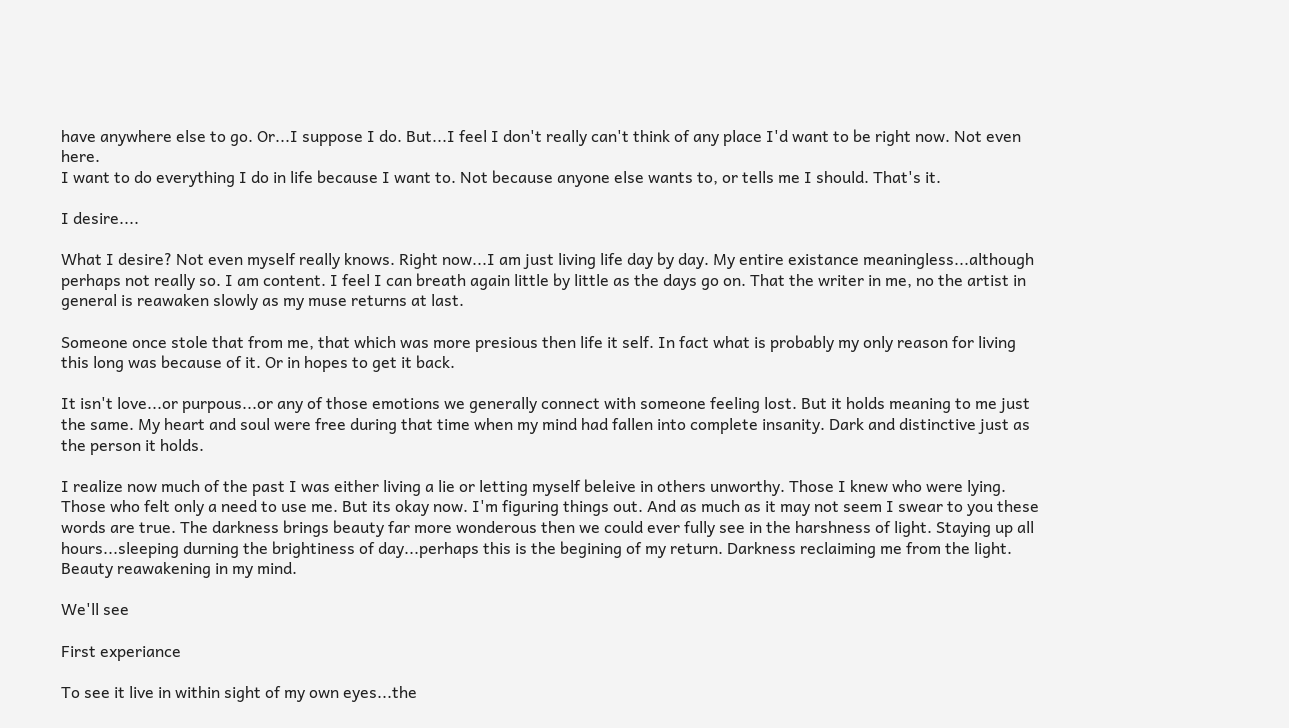have anywhere else to go. Or...I suppose I do. But...I feel I don't really can't think of any place I'd want to be right now. Not even here.
I want to do everything I do in life because I want to. Not because anyone else wants to, or tells me I should. That's it.

I desire....

What I desire? Not even myself really knows. Right now...I am just living life day by day. My entire existance meaningless...although perhaps not really so. I am content. I feel I can breath again little by little as the days go on. That the writer in me, no the artist in general is reawaken slowly as my muse returns at last.

Someone once stole that from me, that which was more presious then life it self. In fact what is probably my only reason for living this long was because of it. Or in hopes to get it back.

It isn't love...or purpous...or any of those emotions we generally connect with someone feeling lost. But it holds meaning to me just the same. My heart and soul were free during that time when my mind had fallen into complete insanity. Dark and distinctive just as the person it holds.

I realize now much of the past I was either living a lie or letting myself beleive in others unworthy. Those I knew who were lying. Those who felt only a need to use me. But its okay now. I'm figuring things out. And as much as it may not seem I swear to you these words are true. The darkness brings beauty far more wonderous then we could ever fully see in the harshness of light. Staying up all hours...sleeping durning the brightiness of day...perhaps this is the begining of my return. Darkness reclaiming me from the light. Beauty reawakening in my mind.

We'll see

First experiance

To see it live in within sight of my own eyes...the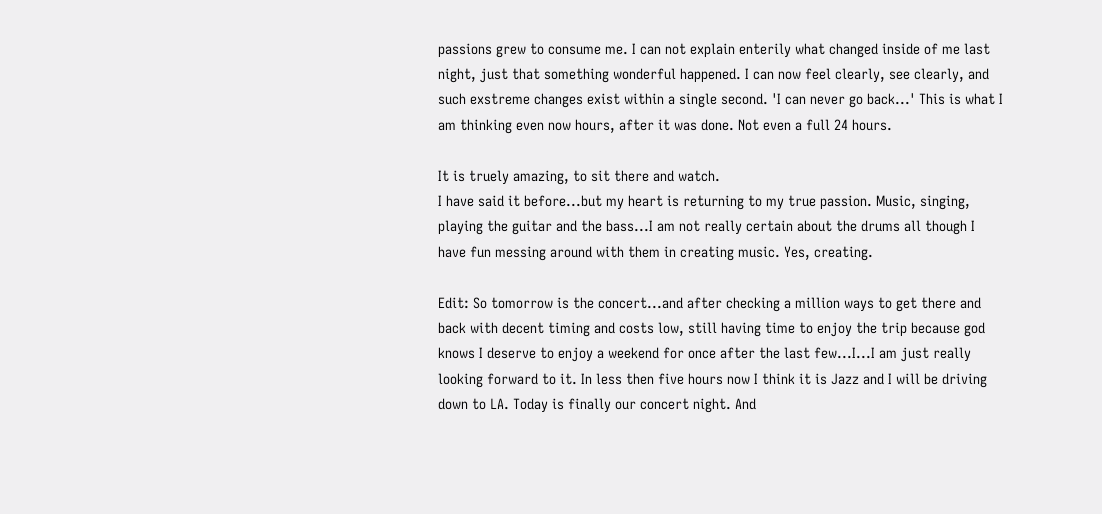passions grew to consume me. I can not explain enterily what changed inside of me last night, just that something wonderful happened. I can now feel clearly, see clearly, and such exstreme changes exist within a single second. 'I can never go back...' This is what I am thinking even now hours, after it was done. Not even a full 24 hours.

It is truely amazing, to sit there and watch.
I have said it before...but my heart is returning to my true passion. Music, singing, playing the guitar and the bass...I am not really certain about the drums all though I have fun messing around with them in creating music. Yes, creating.

Edit: So tomorrow is the concert...and after checking a million ways to get there and back with decent timing and costs low, still having time to enjoy the trip because god knows I deserve to enjoy a weekend for once after the last few...I...I am just really looking forward to it. In less then five hours now I think it is Jazz and I will be driving down to LA. Today is finally our concert night. And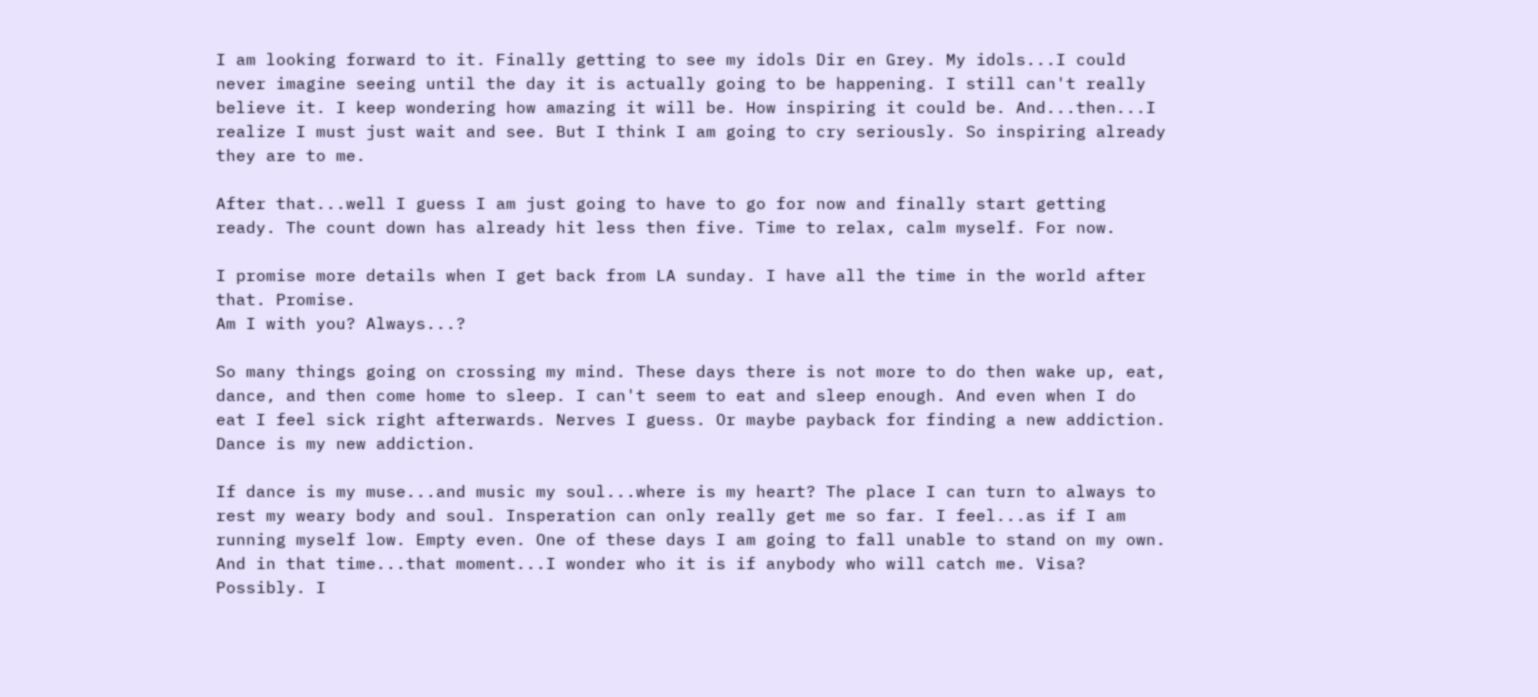I am looking forward to it. Finally getting to see my idols Dir en Grey. My idols...I could never imagine seeing until the day it is actually going to be happening. I still can't really believe it. I keep wondering how amazing it will be. How inspiring it could be. And...then...I realize I must just wait and see. But I think I am going to cry seriously. So inspiring already they are to me.

After that...well I guess I am just going to have to go for now and finally start getting ready. The count down has already hit less then five. Time to relax, calm myself. For now.

I promise more details when I get back from LA sunday. I have all the time in the world after that. Promise.
Am I with you? Always...?

So many things going on crossing my mind. These days there is not more to do then wake up, eat, dance, and then come home to sleep. I can't seem to eat and sleep enough. And even when I do eat I feel sick right afterwards. Nerves I guess. Or maybe payback for finding a new addiction. Dance is my new addiction.

If dance is my muse...and music my soul...where is my heart? The place I can turn to always to rest my weary body and soul. Insperation can only really get me so far. I feel...as if I am running myself low. Empty even. One of these days I am going to fall unable to stand on my own. And in that time...that moment...I wonder who it is if anybody who will catch me. Visa? Possibly. I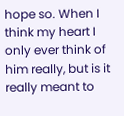hope so. When I think my heart I only ever think of him really, but is it really meant to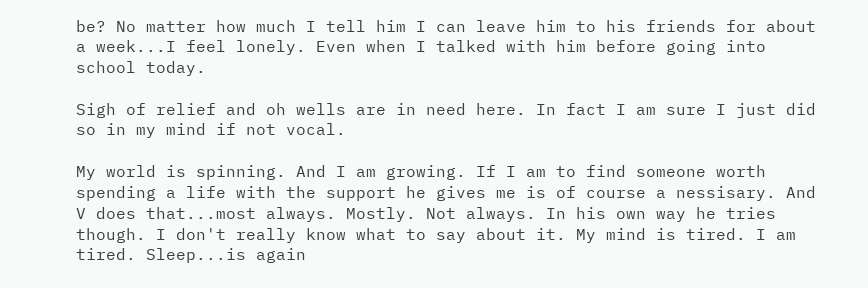be? No matter how much I tell him I can leave him to his friends for about a week...I feel lonely. Even when I talked with him before going into school today.

Sigh of relief and oh wells are in need here. In fact I am sure I just did so in my mind if not vocal.

My world is spinning. And I am growing. If I am to find someone worth spending a life with the support he gives me is of course a nessisary. And V does that...most always. Mostly. Not always. In his own way he tries though. I don't really know what to say about it. My mind is tired. I am tired. Sleep...is again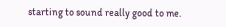starting to sound really good to me.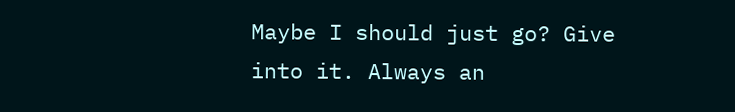Maybe I should just go? Give into it. Always an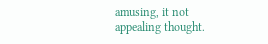amusing, it not appealing thought.